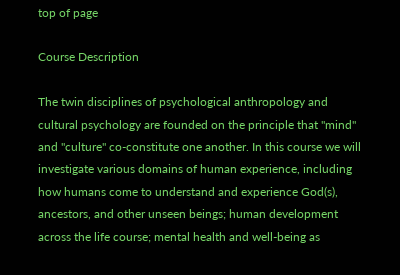top of page

Course Description

The twin disciplines of psychological anthropology and cultural psychology are founded on the principle that "mind" and "culture" co-constitute one another. In this course we will investigate various domains of human experience, including how humans come to understand and experience God(s), ancestors, and other unseen beings; human development across the life course; mental health and well-being as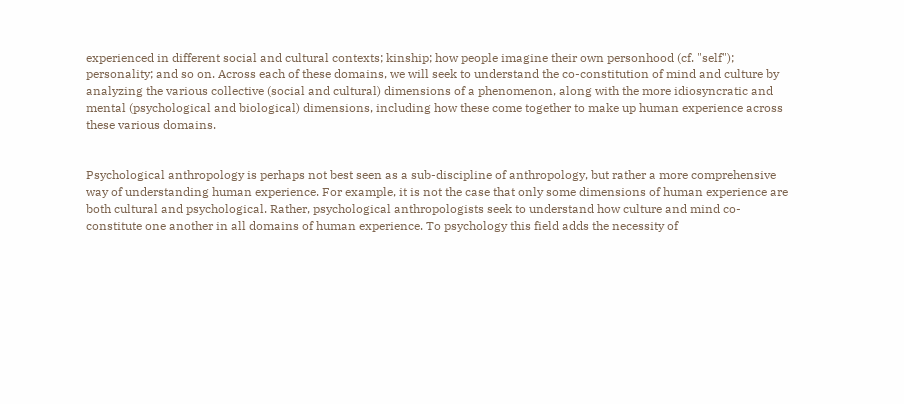experienced in different social and cultural contexts; kinship; how people imagine their own personhood (cf. "self"); personality; and so on. Across each of these domains, we will seek to understand the co-constitution of mind and culture by analyzing the various collective (social and cultural) dimensions of a phenomenon, along with the more idiosyncratic and mental (psychological and biological) dimensions, including how these come together to make up human experience across these various domains.


Psychological anthropology is perhaps not best seen as a sub-discipline of anthropology, but rather a more comprehensive way of understanding human experience. For example, it is not the case that only some dimensions of human experience are both cultural and psychological. Rather, psychological anthropologists seek to understand how culture and mind co-constitute one another in all domains of human experience. To psychology this field adds the necessity of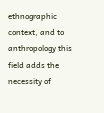ethnographic context, and to anthropology this field adds the necessity of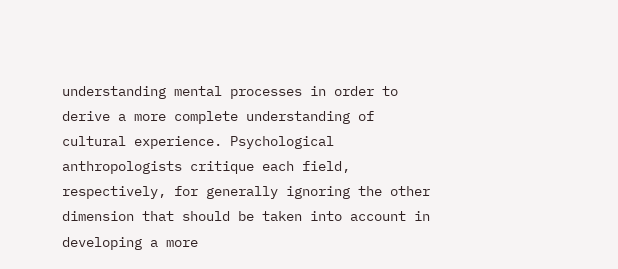understanding mental processes in order to derive a more complete understanding of cultural experience. Psychological anthropologists critique each field, respectively, for generally ignoring the other dimension that should be taken into account in developing a more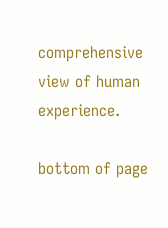comprehensive view of human experience.

bottom of page